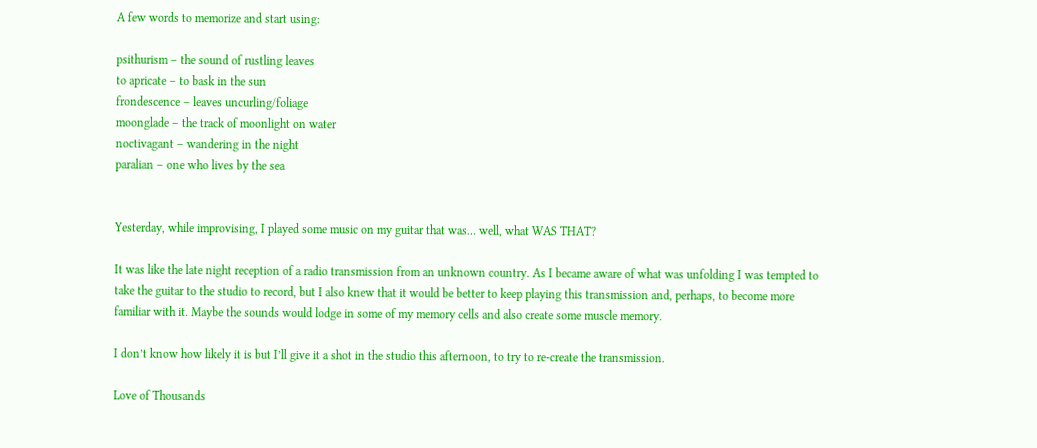A few words to memorize and start using:

psithurism – the sound of rustling leaves
to apricate – to bask in the sun
frondescence – leaves uncurling/foliage
moonglade – the track of moonlight on water
noctivagant – wandering in the night
paralian – one who lives by the sea


Yesterday, while improvising, I played some music on my guitar that was… well, what WAS THAT?

It was like the late night reception of a radio transmission from an unknown country. As I became aware of what was unfolding I was tempted to take the guitar to the studio to record, but I also knew that it would be better to keep playing this transmission and, perhaps, to become more familiar with it. Maybe the sounds would lodge in some of my memory cells and also create some muscle memory.

I don’t know how likely it is but I’ll give it a shot in the studio this afternoon, to try to re-create the transmission.

Love of Thousands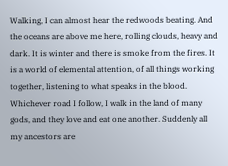Walking, I can almost hear the redwoods beating. And the oceans are above me here, rolling clouds, heavy and dark. It is winter and there is smoke from the fires. It is a world of elemental attention, of all things working together, listening to what speaks in the blood. Whichever road I follow, I walk in the land of many gods, and they love and eat one another. Suddenly all my ancestors are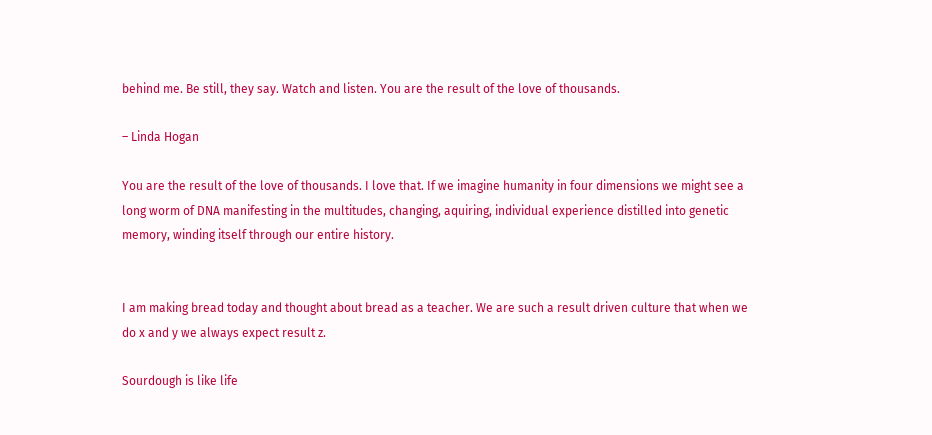behind me. Be still, they say. Watch and listen. You are the result of the love of thousands.

– Linda Hogan

You are the result of the love of thousands. I love that. If we imagine humanity in four dimensions we might see a long worm of DNA manifesting in the multitudes, changing, aquiring, individual experience distilled into genetic memory, winding itself through our entire history.


I am making bread today and thought about bread as a teacher. We are such a result driven culture that when we do x and y we always expect result z.

Sourdough is like life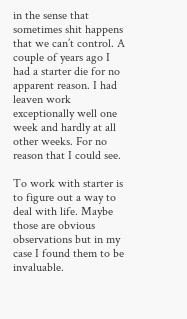in the sense that sometimes shit happens that we can’t control. A couple of years ago I had a starter die for no apparent reason. I had leaven work exceptionally well one week and hardly at all other weeks. For no reason that I could see.

To work with starter is to figure out a way to deal with life. Maybe those are obvious observations but in my case I found them to be invaluable.